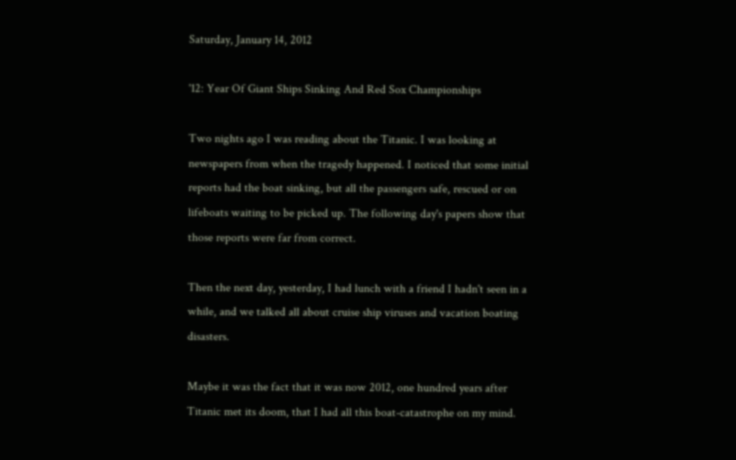Saturday, January 14, 2012

'12: Year Of Giant Ships Sinking And Red Sox Championships

Two nights ago I was reading about the Titanic. I was looking at newspapers from when the tragedy happened. I noticed that some initial reports had the boat sinking, but all the passengers safe, rescued or on lifeboats waiting to be picked up. The following day's papers show that those reports were far from correct.

Then the next day, yesterday, I had lunch with a friend I hadn't seen in a while, and we talked all about cruise ship viruses and vacation boating disasters.

Maybe it was the fact that it was now 2012, one hundred years after Titanic met its doom, that I had all this boat-catastrophe on my mind.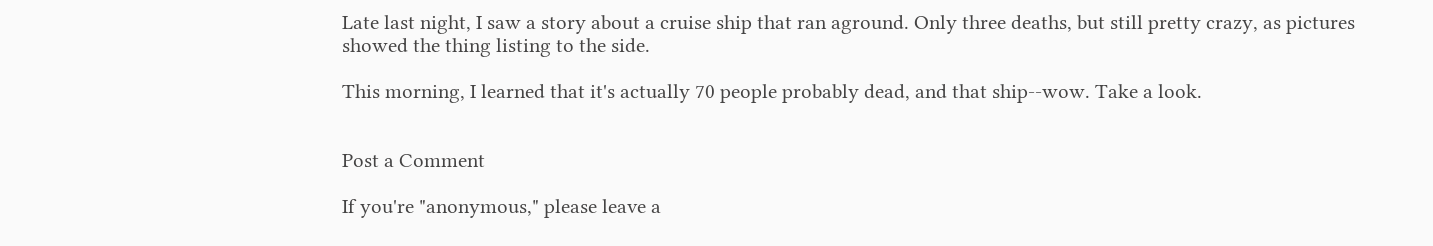Late last night, I saw a story about a cruise ship that ran aground. Only three deaths, but still pretty crazy, as pictures showed the thing listing to the side.

This morning, I learned that it's actually 70 people probably dead, and that ship--wow. Take a look.


Post a Comment

If you're "anonymous," please leave a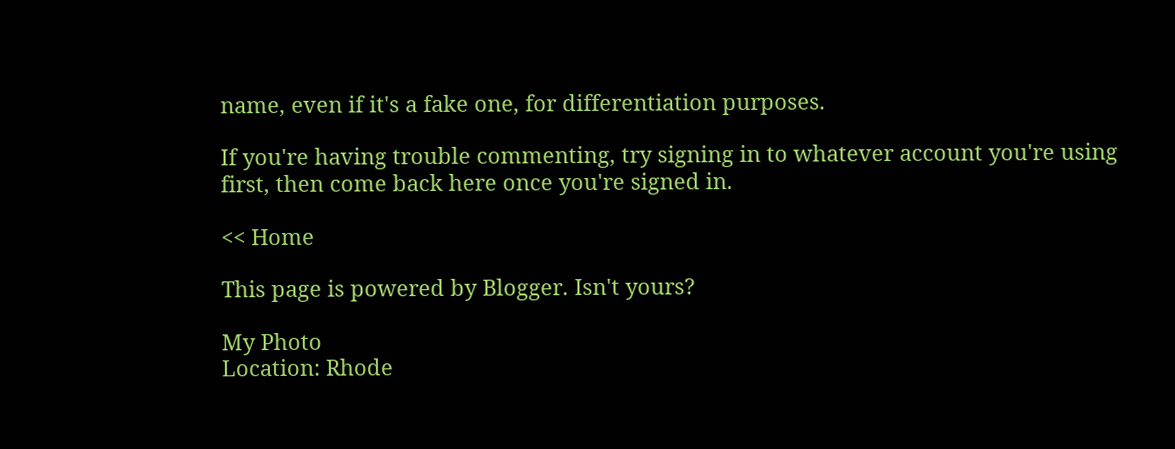name, even if it's a fake one, for differentiation purposes.

If you're having trouble commenting, try signing in to whatever account you're using first, then come back here once you're signed in.

<< Home

This page is powered by Blogger. Isn't yours?

My Photo
Location: Rhode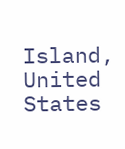Island, United States